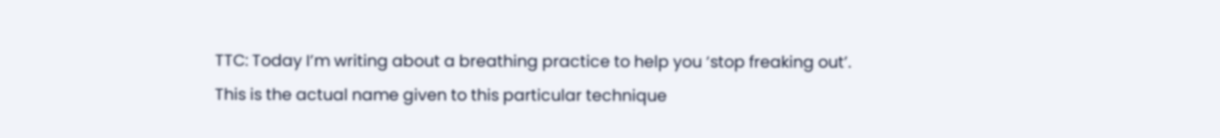TTC: Today I’m writing about a breathing practice to help you ‘stop freaking out’. This is the actual name given to this particular technique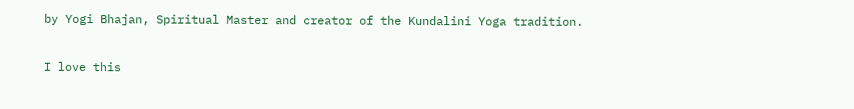by Yogi Bhajan, Spiritual Master and creator of the Kundalini Yoga tradition.

I love this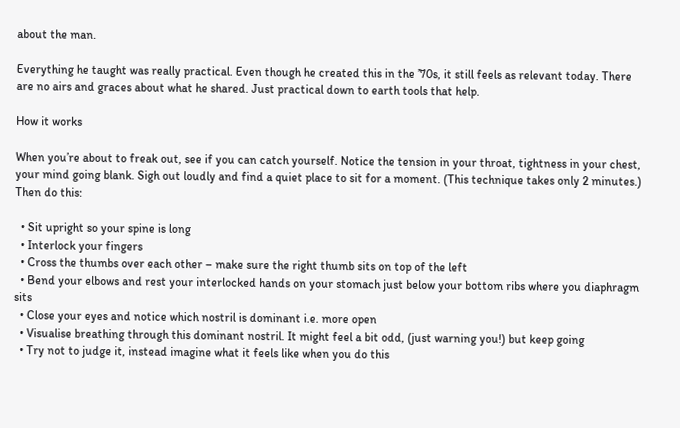about the man.

Everything he taught was really practical. Even though he created this in the ’70s, it still feels as relevant today. There are no airs and graces about what he shared. Just practical down to earth tools that help.

How it works

When you’re about to freak out, see if you can catch yourself. Notice the tension in your throat, tightness in your chest, your mind going blank. Sigh out loudly and find a quiet place to sit for a moment. (This technique takes only 2 minutes.) Then do this:

  • Sit upright so your spine is long
  • Interlock your fingers
  • Cross the thumbs over each other – make sure the right thumb sits on top of the left
  • Bend your elbows and rest your interlocked hands on your stomach just below your bottom ribs where you diaphragm sits
  • Close your eyes and notice which nostril is dominant i.e. more open
  • Visualise breathing through this dominant nostril. It might feel a bit odd, (just warning you!) but keep going
  • Try not to judge it, instead imagine what it feels like when you do this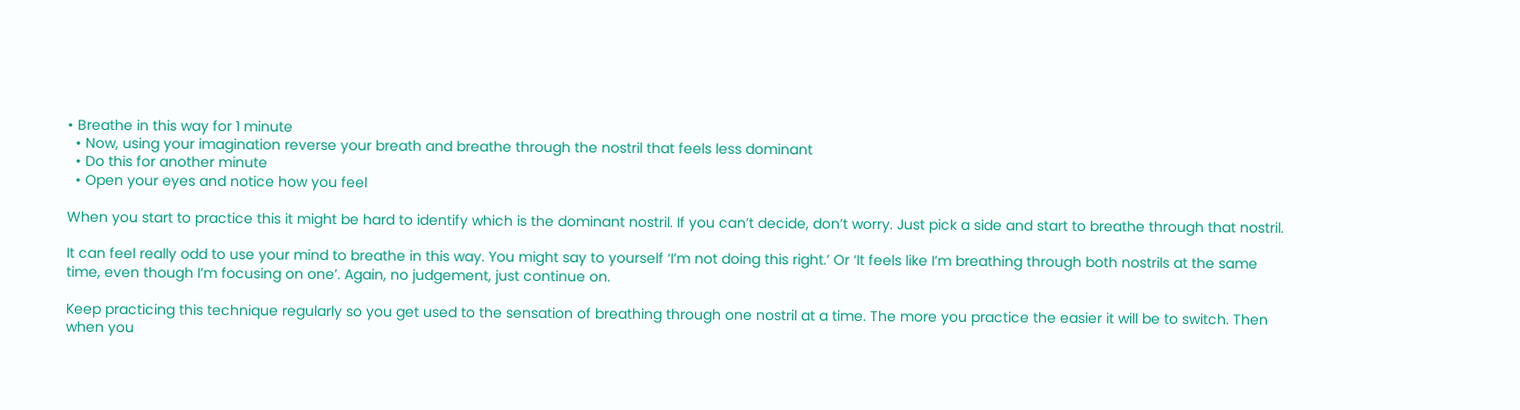• Breathe in this way for 1 minute
  • Now, using your imagination reverse your breath and breathe through the nostril that feels less dominant
  • Do this for another minute
  • Open your eyes and notice how you feel

When you start to practice this it might be hard to identify which is the dominant nostril. If you can’t decide, don’t worry. Just pick a side and start to breathe through that nostril.

It can feel really odd to use your mind to breathe in this way. You might say to yourself ‘I’m not doing this right.’ Or ‘It feels like I’m breathing through both nostrils at the same time, even though I’m focusing on one’. Again, no judgement, just continue on.

Keep practicing this technique regularly so you get used to the sensation of breathing through one nostril at a time. The more you practice the easier it will be to switch. Then when you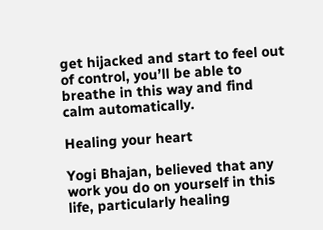get hijacked and start to feel out of control, you’ll be able to breathe in this way and find calm automatically.

Healing your heart

Yogi Bhajan, believed that any work you do on yourself in this life, particularly healing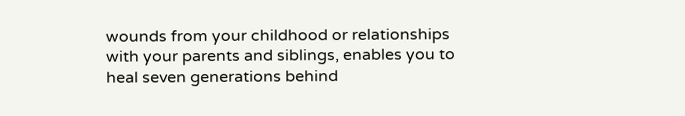wounds from your childhood or relationships with your parents and siblings, enables you to heal seven generations behind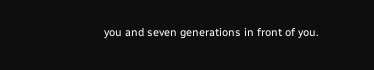you and seven generations in front of you.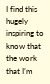I find this hugely inspiring to know that the work that I’m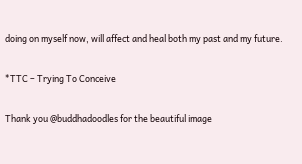doing on myself now, will affect and heal both my past and my future.

*TTC – Trying To Conceive

Thank you @buddhadoodles for the beautiful image